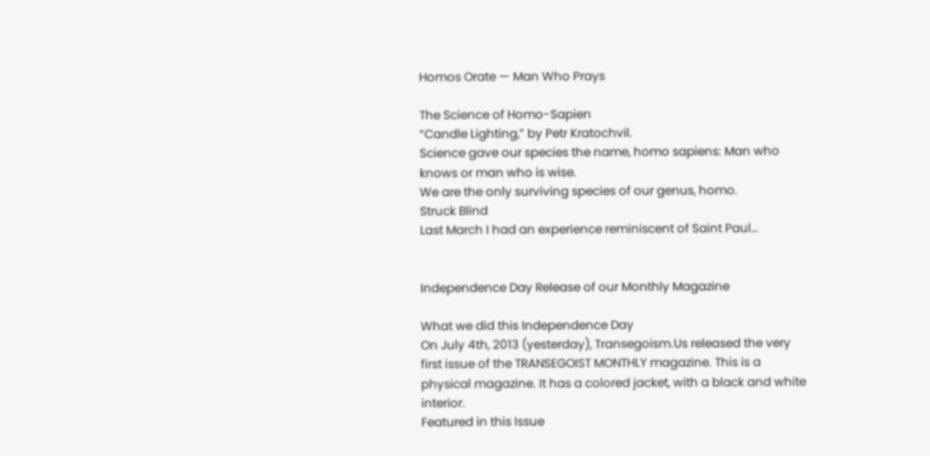Homos Orate — Man Who Prays

The Science of Homo-Sapien
“Candle Lighting,” by Petr Kratochvil.
Science gave our species the name, homo sapiens: Man who knows or man who is wise.
We are the only surviving species of our genus, homo.
Struck Blind
Last March I had an experience reminiscent of Saint Paul…


Independence Day Release of our Monthly Magazine

What we did this Independence Day
On July 4th, 2013 (yesterday), Transegoism.Us released the very first issue of the TRANSEGOIST MONTHLY magazine. This is a physical magazine. It has a colored jacket, with a black and white interior.
Featured in this Issue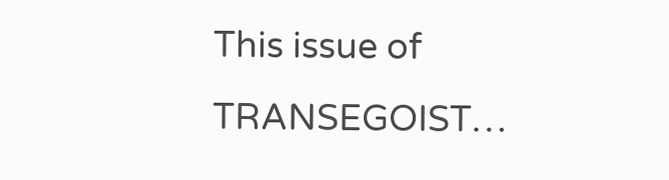This issue of TRANSEGOIST…